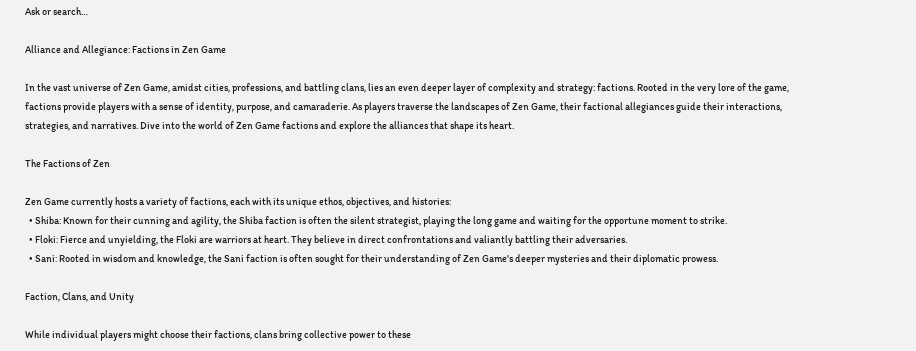Ask or search…

Alliance and Allegiance: Factions in Zen Game

In the vast universe of Zen Game, amidst cities, professions, and battling clans, lies an even deeper layer of complexity and strategy: factions. Rooted in the very lore of the game, factions provide players with a sense of identity, purpose, and camaraderie. As players traverse the landscapes of Zen Game, their factional allegiances guide their interactions, strategies, and narratives. Dive into the world of Zen Game factions and explore the alliances that shape its heart.

The Factions of Zen

Zen Game currently hosts a variety of factions, each with its unique ethos, objectives, and histories:
  • Shiba: Known for their cunning and agility, the Shiba faction is often the silent strategist, playing the long game and waiting for the opportune moment to strike.
  • Floki: Fierce and unyielding, the Floki are warriors at heart. They believe in direct confrontations and valiantly battling their adversaries.
  • Sani: Rooted in wisdom and knowledge, the Sani faction is often sought for their understanding of Zen Game's deeper mysteries and their diplomatic prowess.

Faction, Clans, and Unity

While individual players might choose their factions, clans bring collective power to these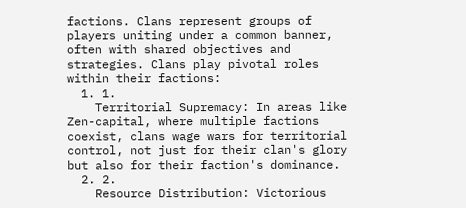factions. Clans represent groups of players uniting under a common banner, often with shared objectives and strategies. Clans play pivotal roles within their factions:
  1. 1.
    Territorial Supremacy: In areas like Zen-capital, where multiple factions coexist, clans wage wars for territorial control, not just for their clan's glory but also for their faction's dominance.
  2. 2.
    Resource Distribution: Victorious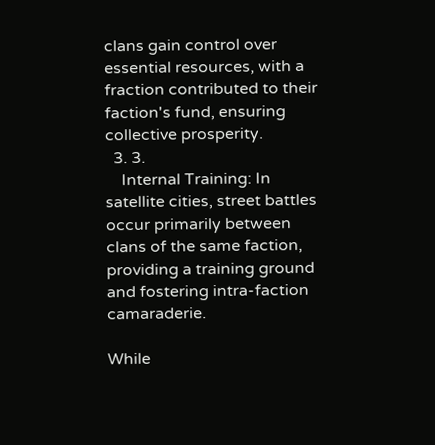clans gain control over essential resources, with a fraction contributed to their faction's fund, ensuring collective prosperity.
  3. 3.
    Internal Training: In satellite cities, street battles occur primarily between clans of the same faction, providing a training ground and fostering intra-faction camaraderie.

While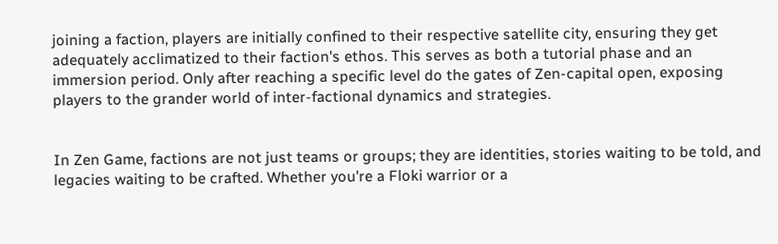joining a faction, players are initially confined to their respective satellite city, ensuring they get adequately acclimatized to their faction's ethos. This serves as both a tutorial phase and an immersion period. Only after reaching a specific level do the gates of Zen-capital open, exposing players to the grander world of inter-factional dynamics and strategies.


In Zen Game, factions are not just teams or groups; they are identities, stories waiting to be told, and legacies waiting to be crafted. Whether you're a Floki warrior or a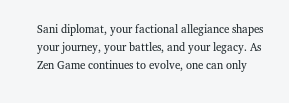Sani diplomat, your factional allegiance shapes your journey, your battles, and your legacy. As Zen Game continues to evolve, one can only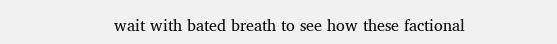wait with bated breath to see how these factional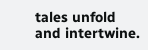tales unfold and intertwine.